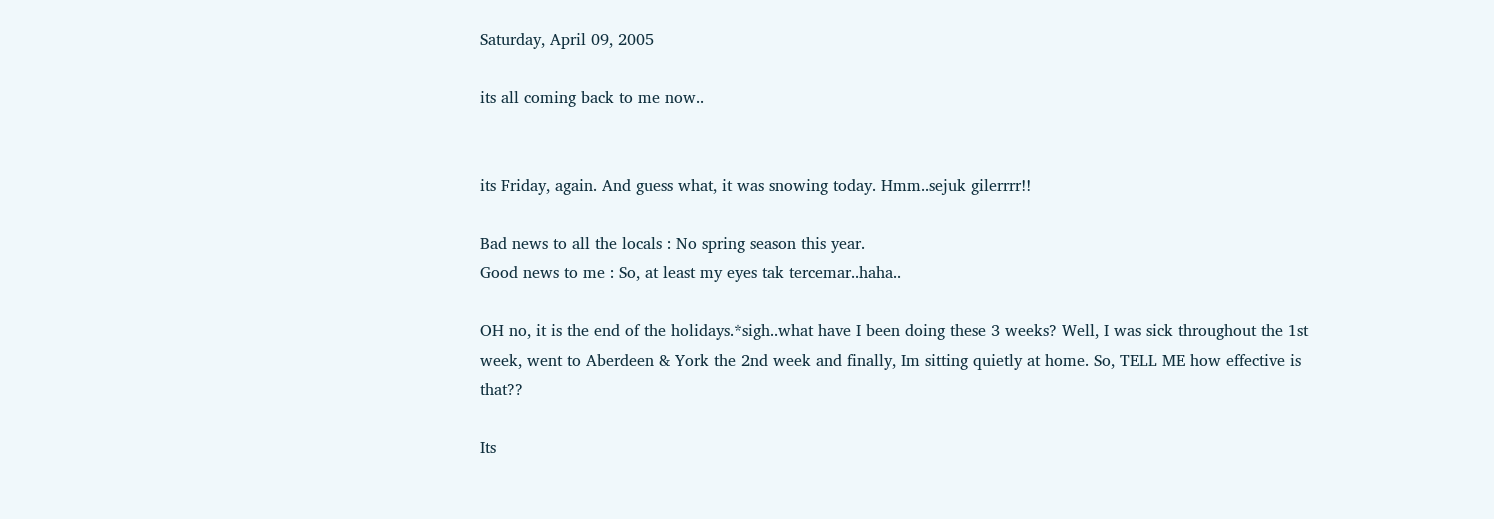Saturday, April 09, 2005

its all coming back to me now..


its Friday, again. And guess what, it was snowing today. Hmm..sejuk gilerrrr!!

Bad news to all the locals : No spring season this year.
Good news to me : So, at least my eyes tak tercemar..haha..

OH no, it is the end of the holidays.*sigh..what have I been doing these 3 weeks? Well, I was sick throughout the 1st week, went to Aberdeen & York the 2nd week and finally, Im sitting quietly at home. So, TELL ME how effective is that??

Its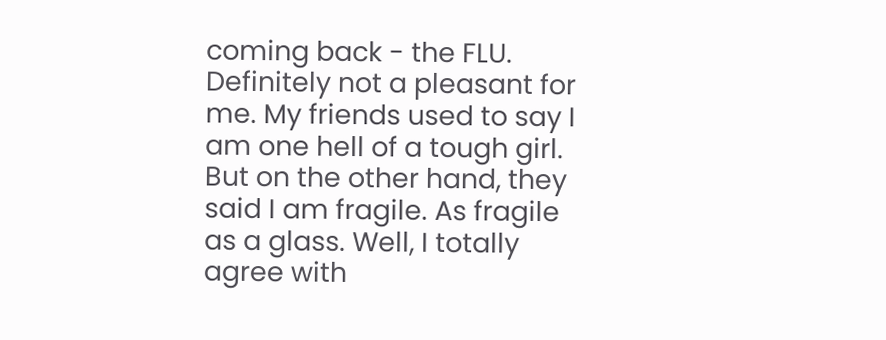coming back - the FLU. Definitely not a pleasant for me. My friends used to say I am one hell of a tough girl. But on the other hand, they said I am fragile. As fragile as a glass. Well, I totally agree with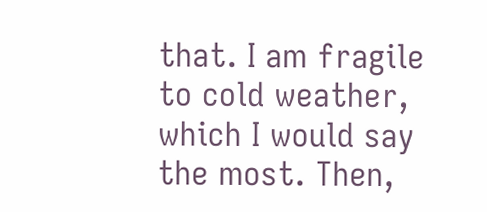that. I am fragile to cold weather, which I would say the most. Then,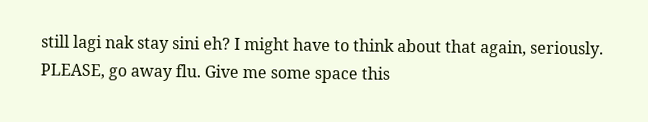still lagi nak stay sini eh? I might have to think about that again, seriously. PLEASE, go away flu. Give me some space this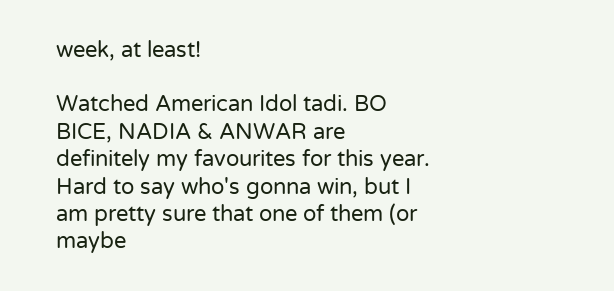week, at least!

Watched American Idol tadi. BO BICE, NADIA & ANWAR are definitely my favourites for this year. Hard to say who's gonna win, but I am pretty sure that one of them (or maybe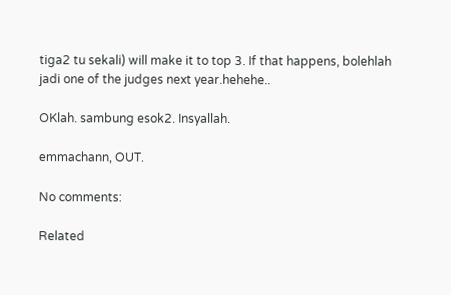tiga2 tu sekali) will make it to top 3. If that happens, bolehlah jadi one of the judges next year.hehehe..

OKlah. sambung esok2. Insyallah.

emmachann, OUT.

No comments:

Related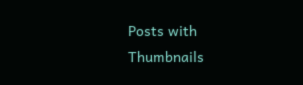Posts with Thumbnails